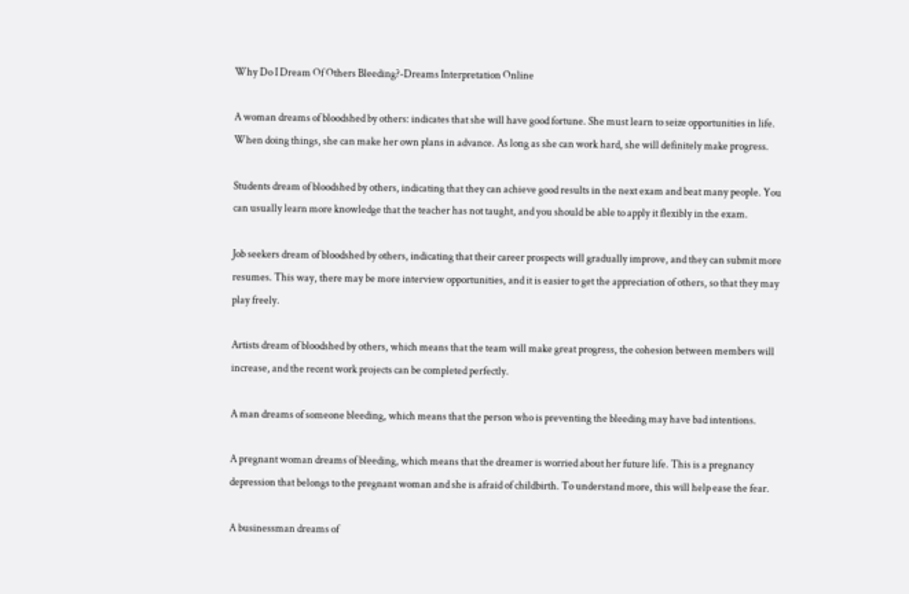Why Do I Dream Of Others Bleeding?-Dreams Interpretation Online

A woman dreams of bloodshed by others: indicates that she will have good fortune. She must learn to seize opportunities in life. When doing things, she can make her own plans in advance. As long as she can work hard, she will definitely make progress.

Students dream of bloodshed by others, indicating that they can achieve good results in the next exam and beat many people. You can usually learn more knowledge that the teacher has not taught, and you should be able to apply it flexibly in the exam.

Job seekers dream of bloodshed by others, indicating that their career prospects will gradually improve, and they can submit more resumes. This way, there may be more interview opportunities, and it is easier to get the appreciation of others, so that they may play freely.

Artists dream of bloodshed by others, which means that the team will make great progress, the cohesion between members will increase, and the recent work projects can be completed perfectly.

A man dreams of someone bleeding, which means that the person who is preventing the bleeding may have bad intentions.

A pregnant woman dreams of bleeding, which means that the dreamer is worried about her future life. This is a pregnancy depression that belongs to the pregnant woman and she is afraid of childbirth. To understand more, this will help ease the fear.

A businessman dreams of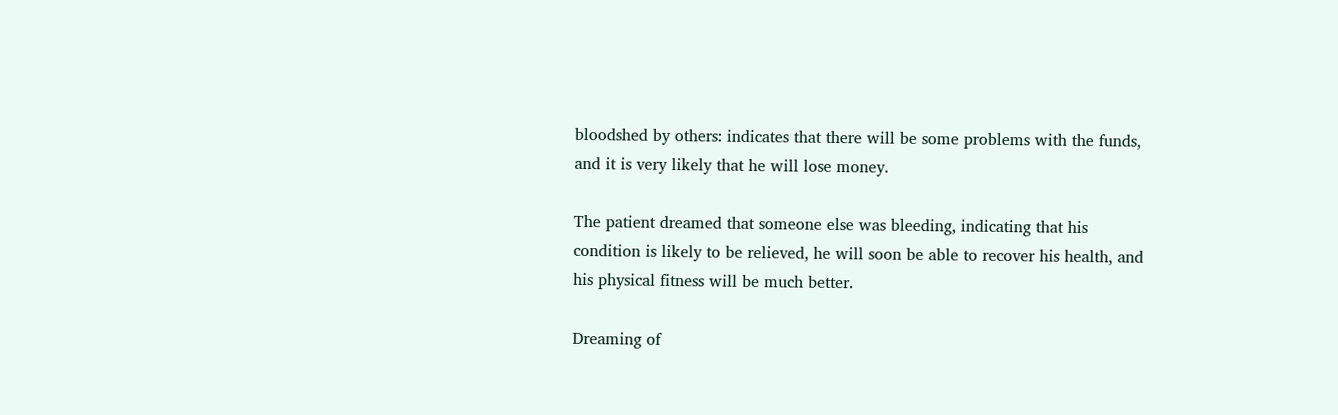bloodshed by others: indicates that there will be some problems with the funds, and it is very likely that he will lose money.

The patient dreamed that someone else was bleeding, indicating that his condition is likely to be relieved, he will soon be able to recover his health, and his physical fitness will be much better.

Dreaming of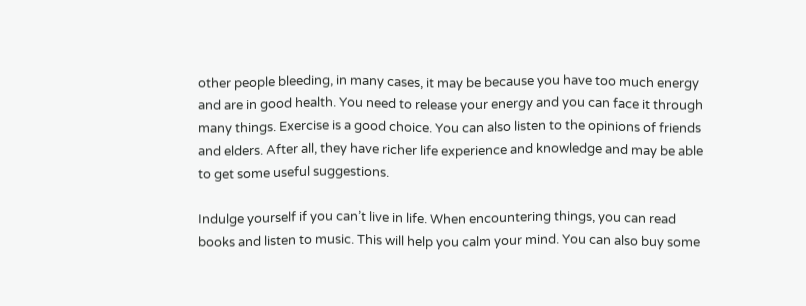other people bleeding, in many cases, it may be because you have too much energy and are in good health. You need to release your energy and you can face it through many things. Exercise is a good choice. You can also listen to the opinions of friends and elders. After all, they have richer life experience and knowledge and may be able to get some useful suggestions.

Indulge yourself if you can’t live in life. When encountering things, you can read books and listen to music. This will help you calm your mind. You can also buy some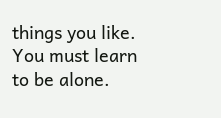things you like. You must learn to be alone.